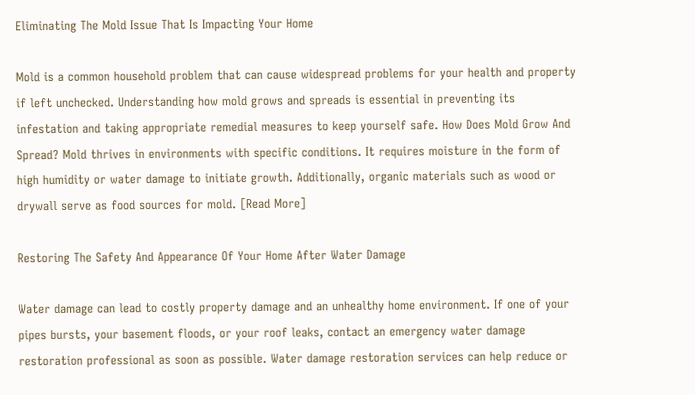Eliminating The Mold Issue That Is Impacting Your Home

Mold is a common household problem that can cause widespread problems for your health and property if left unchecked. Understanding how mold grows and spreads is essential in preventing its infestation and taking appropriate remedial measures to keep yourself safe. How Does Mold Grow And Spread? Mold thrives in environments with specific conditions. It requires moisture in the form of high humidity or water damage to initiate growth. Additionally, organic materials such as wood or drywall serve as food sources for mold. [Read More]

Restoring The Safety And Appearance Of Your Home After Water Damage

Water damage can lead to costly property damage and an unhealthy home environment. If one of your pipes bursts, your basement floods, or your roof leaks, contact an emergency water damage restoration professional as soon as possible. Water damage restoration services can help reduce or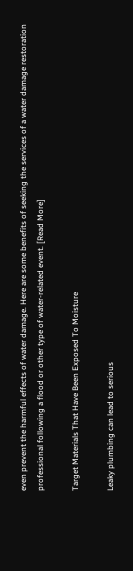even prevent the harmful effects of water damage. Here are some benefits of seeking the services of a water damage restoration professional following a flood or other type of water-related event. [Read More]

Target Materials That Have Been Exposed To Moisture

Leaky plumbing can lead to serious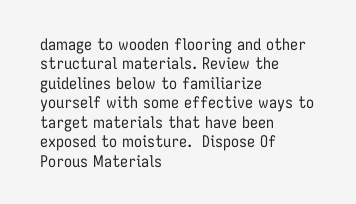damage to wooden flooring and other structural materials. Review the guidelines below to familiarize yourself with some effective ways to target materials that have been exposed to moisture.  Dispose Of Porous Materials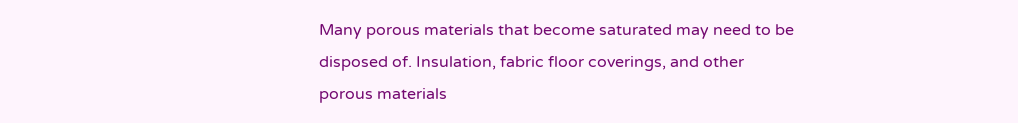Many porous materials that become saturated may need to be disposed of. Insulation, fabric floor coverings, and other porous materials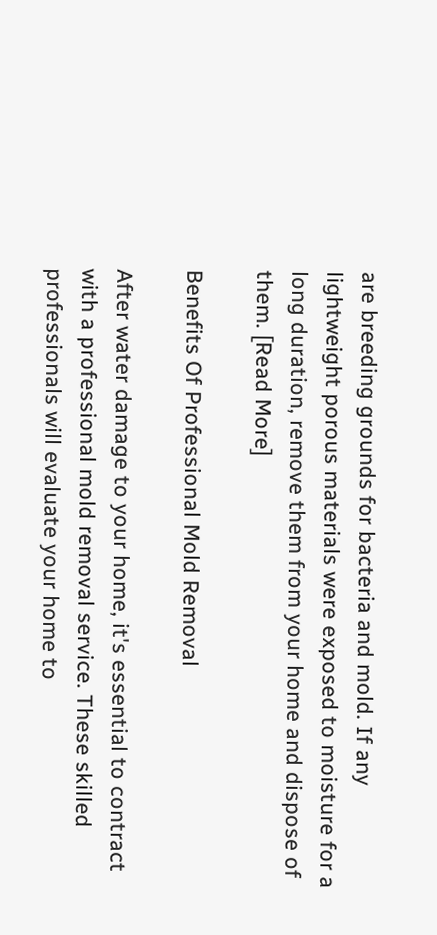are breeding grounds for bacteria and mold. If any lightweight porous materials were exposed to moisture for a long duration, remove them from your home and dispose of them. [Read More]

Benefits Of Professional Mold Removal

After water damage to your home, it's essential to contract with a professional mold removal service. These skilled professionals will evaluate your home to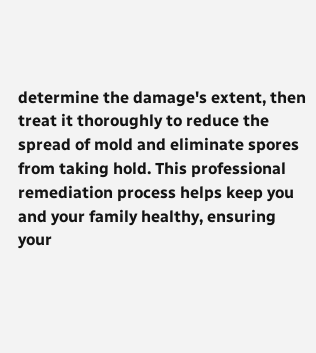determine the damage's extent, then treat it thoroughly to reduce the spread of mold and eliminate spores from taking hold. This professional remediation process helps keep you and your family healthy, ensuring your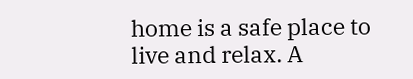home is a safe place to live and relax. A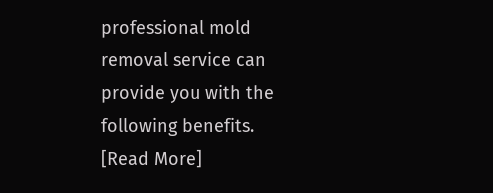professional mold removal service can provide you with the following benefits. [Read More]